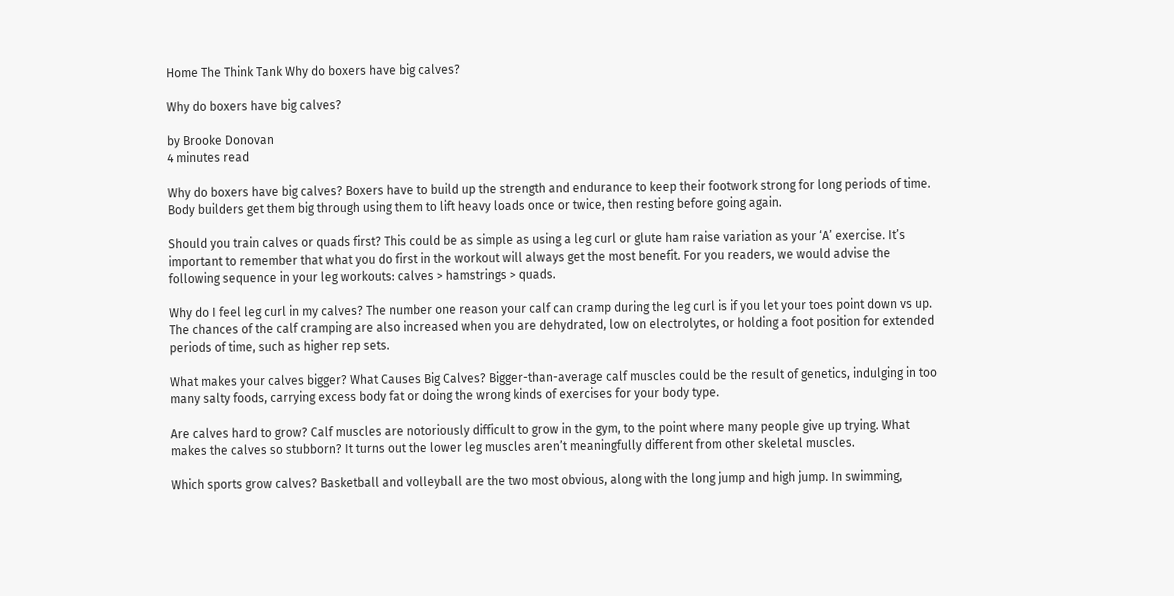Home The Think Tank Why do boxers have big calves?

Why do boxers have big calves?

by Brooke Donovan
4 minutes read

Why do boxers have big calves? Boxers have to build up the strength and endurance to keep their footwork strong for long periods of time. Body builders get them big through using them to lift heavy loads once or twice, then resting before going again.

Should you train calves or quads first? This could be as simple as using a leg curl or glute ham raise variation as your ‘A’ exercise. It’s important to remember that what you do first in the workout will always get the most benefit. For you readers, we would advise the following sequence in your leg workouts: calves > hamstrings > quads.

Why do I feel leg curl in my calves? The number one reason your calf can cramp during the leg curl is if you let your toes point down vs up. The chances of the calf cramping are also increased when you are dehydrated, low on electrolytes, or holding a foot position for extended periods of time, such as higher rep sets.

What makes your calves bigger? What Causes Big Calves? Bigger-than-average calf muscles could be the result of genetics, indulging in too many salty foods, carrying excess body fat or doing the wrong kinds of exercises for your body type.

Are calves hard to grow? Calf muscles are notoriously difficult to grow in the gym, to the point where many people give up trying. What makes the calves so stubborn? It turns out the lower leg muscles aren’t meaningfully different from other skeletal muscles.

Which sports grow calves? Basketball and volleyball are the two most obvious, along with the long jump and high jump. In swimming,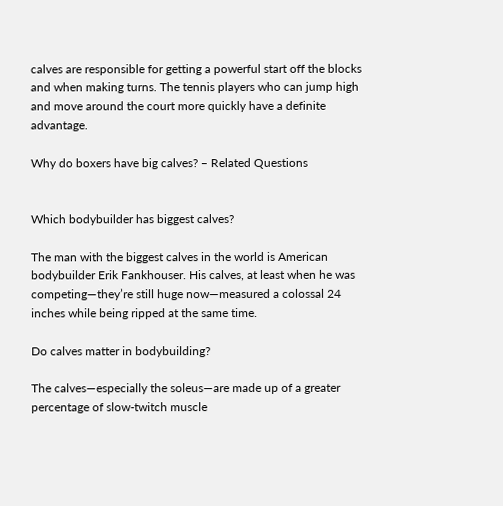calves are responsible for getting a powerful start off the blocks and when making turns. The tennis players who can jump high and move around the court more quickly have a definite advantage.

Why do boxers have big calves? – Related Questions


Which bodybuilder has biggest calves?

The man with the biggest calves in the world is American bodybuilder Erik Fankhouser. His calves, at least when he was competing—they’re still huge now—measured a colossal 24 inches while being ripped at the same time.

Do calves matter in bodybuilding?

The calves—especially the soleus—are made up of a greater percentage of slow-twitch muscle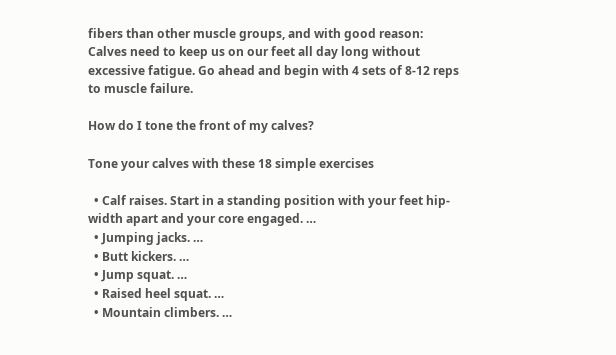fibers than other muscle groups, and with good reason: Calves need to keep us on our feet all day long without excessive fatigue. Go ahead and begin with 4 sets of 8-12 reps to muscle failure.

How do I tone the front of my calves?

Tone your calves with these 18 simple exercises

  • Calf raises. Start in a standing position with your feet hip-width apart and your core engaged. …
  • Jumping jacks. …
  • Butt kickers. …
  • Jump squat. …
  • Raised heel squat. …
  • Mountain climbers. …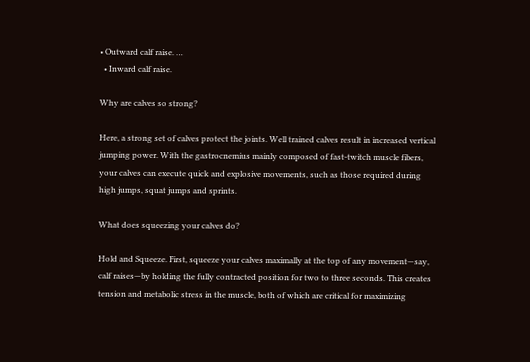• Outward calf raise. …
  • Inward calf raise.

Why are calves so strong?

Here, a strong set of calves protect the joints. Well trained calves result in increased vertical jumping power. With the gastrocnemius mainly composed of fast-twitch muscle fibers, your calves can execute quick and explosive movements, such as those required during high jumps, squat jumps and sprints.

What does squeezing your calves do?

Hold and Squeeze. First, squeeze your calves maximally at the top of any movement—say, calf raises—by holding the fully contracted position for two to three seconds. This creates tension and metabolic stress in the muscle, both of which are critical for maximizing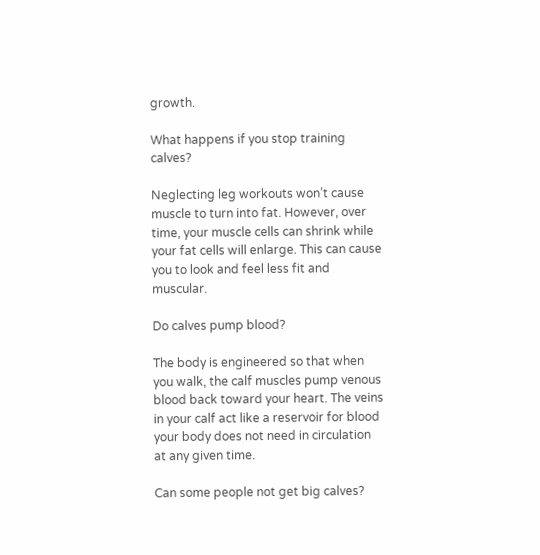growth.

What happens if you stop training calves?

Neglecting leg workouts won’t cause muscle to turn into fat. However, over time, your muscle cells can shrink while your fat cells will enlarge. This can cause you to look and feel less fit and muscular.

Do calves pump blood?

The body is engineered so that when you walk, the calf muscles pump venous blood back toward your heart. The veins in your calf act like a reservoir for blood your body does not need in circulation at any given time.

Can some people not get big calves?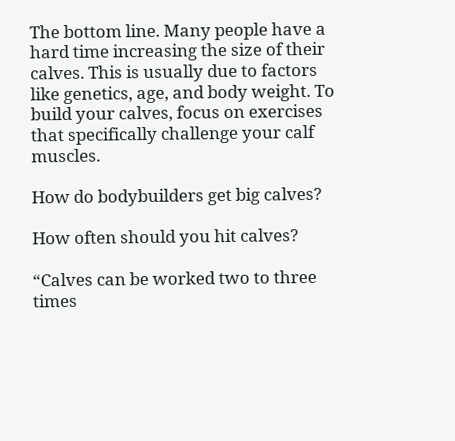The bottom line. Many people have a hard time increasing the size of their calves. This is usually due to factors like genetics, age, and body weight. To build your calves, focus on exercises that specifically challenge your calf muscles.

How do bodybuilders get big calves?

How often should you hit calves?

“Calves can be worked two to three times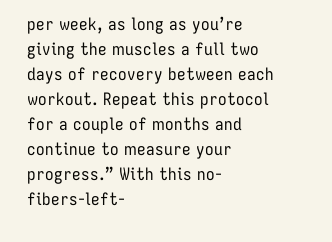per week, as long as you’re giving the muscles a full two days of recovery between each workout. Repeat this protocol for a couple of months and continue to measure your progress.” With this no-fibers-left-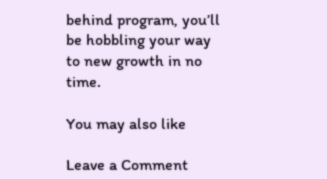behind program, you’ll be hobbling your way to new growth in no time.

You may also like

Leave a Comment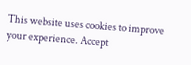This website uses cookies to improve your experience. Accept